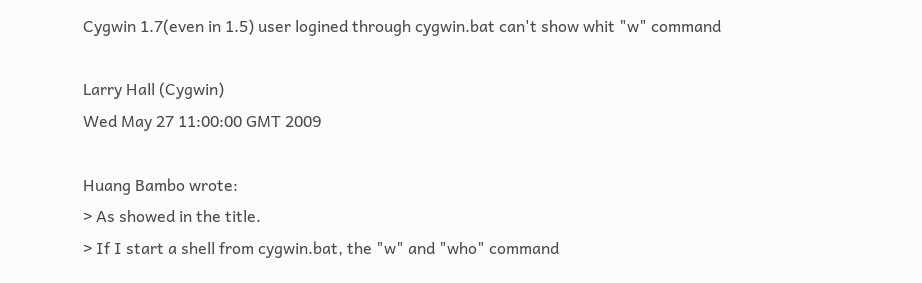Cygwin 1.7(even in 1.5) user logined through cygwin.bat can't show whit "w" command

Larry Hall (Cygwin)
Wed May 27 11:00:00 GMT 2009

Huang Bambo wrote:
> As showed in the title.
> If I start a shell from cygwin.bat, the "w" and "who" command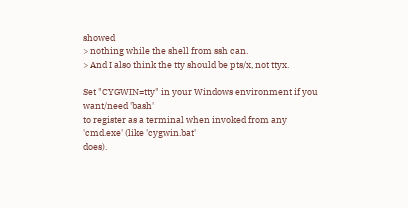showed
> nothing while the shell from ssh can.
> And I also think the tty should be pts/x, not ttyx.

Set "CYGWIN=tty" in your Windows environment if you want/need 'bash'
to register as a terminal when invoked from any 'cmd.exe' (like 'cygwin.bat'
does).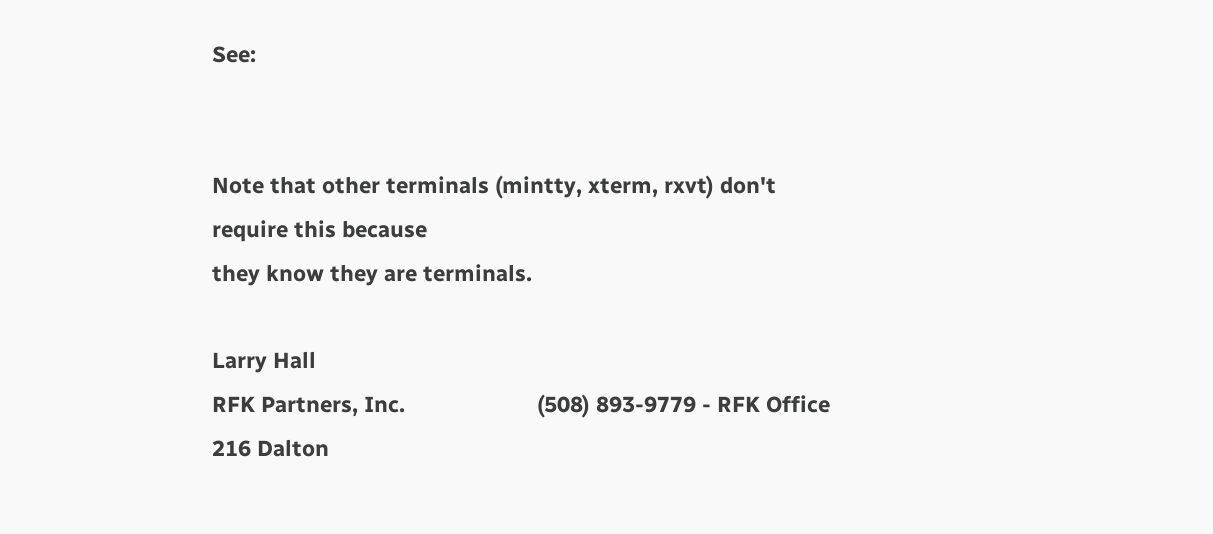See:


Note that other terminals (mintty, xterm, rxvt) don't require this because
they know they are terminals.

Larry Hall
RFK Partners, Inc.                      (508) 893-9779 - RFK Office
216 Dalton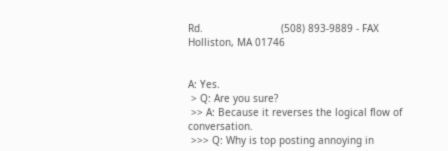Rd.                          (508) 893-9889 - FAX
Holliston, MA 01746


A: Yes.
 > Q: Are you sure?
 >> A: Because it reverses the logical flow of conversation.
 >>> Q: Why is top posting annoying in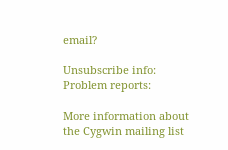email?

Unsubscribe info:
Problem reports:

More information about the Cygwin mailing list